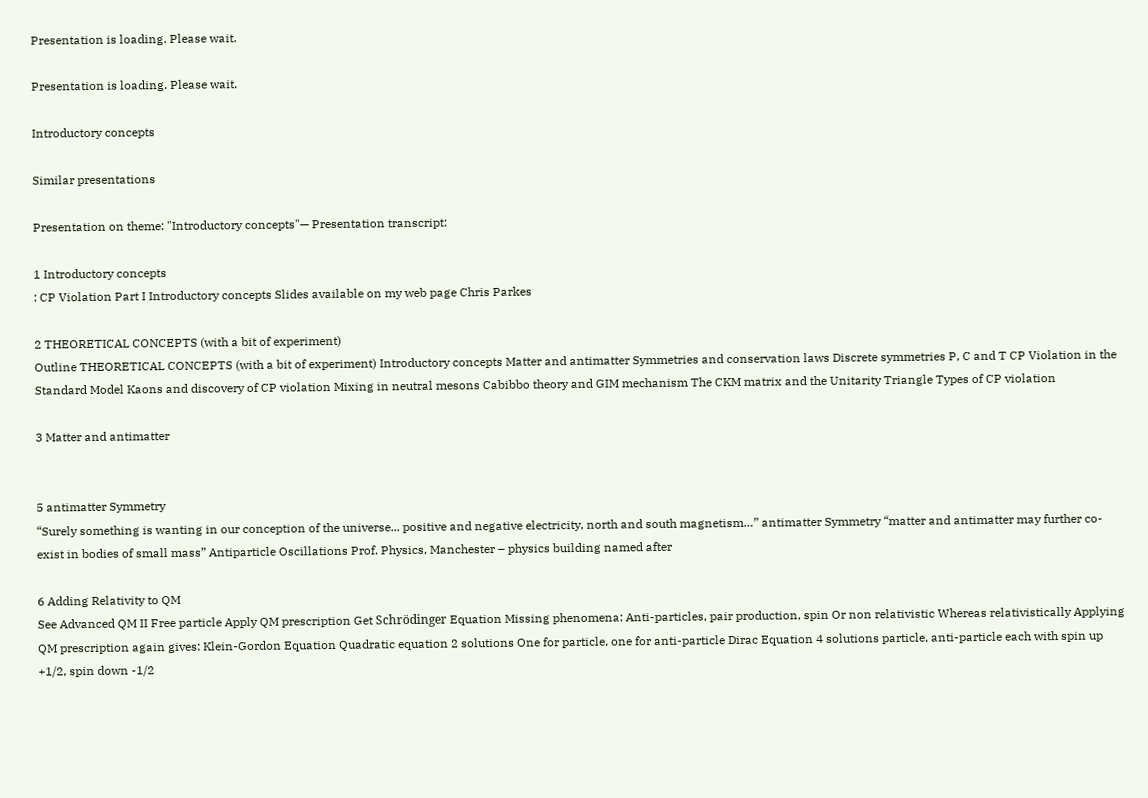Presentation is loading. Please wait.

Presentation is loading. Please wait.

Introductory concepts

Similar presentations

Presentation on theme: "Introductory concepts"— Presentation transcript:

1 Introductory concepts
: CP Violation Part I Introductory concepts Slides available on my web page Chris Parkes

2 THEORETICAL CONCEPTS (with a bit of experiment)
Outline THEORETICAL CONCEPTS (with a bit of experiment) Introductory concepts Matter and antimatter Symmetries and conservation laws Discrete symmetries P, C and T CP Violation in the Standard Model Kaons and discovery of CP violation Mixing in neutral mesons Cabibbo theory and GIM mechanism The CKM matrix and the Unitarity Triangle Types of CP violation

3 Matter and antimatter


5 antimatter Symmetry
“Surely something is wanting in our conception of the universe... positive and negative electricity, north and south magnetism…” antimatter Symmetry “matter and antimatter may further co-exist in bodies of small mass” Antiparticle Oscillations Prof. Physics, Manchester – physics building named after

6 Adding Relativity to QM
See Advanced QM II Free particle Apply QM prescription Get Schrödinger Equation Missing phenomena: Anti-particles, pair production, spin Or non relativistic Whereas relativistically Applying QM prescription again gives: Klein-Gordon Equation Quadratic equation 2 solutions One for particle, one for anti-particle Dirac Equation 4 solutions particle, anti-particle each with spin up +1/2, spin down -1/2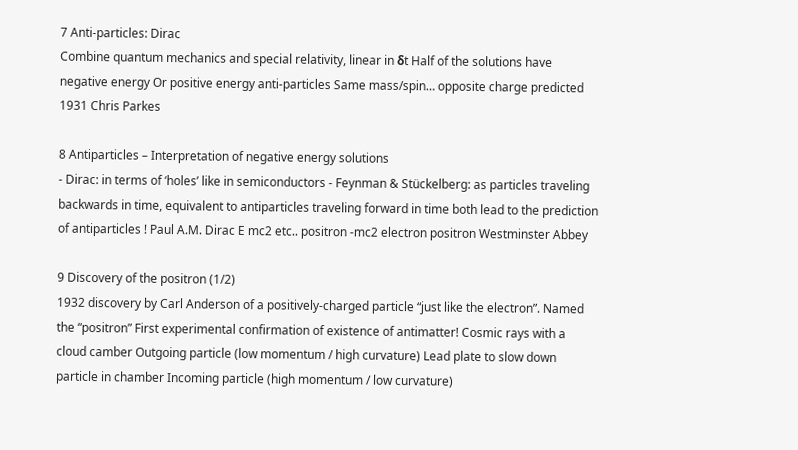7 Anti-particles: Dirac
Combine quantum mechanics and special relativity, linear in δt Half of the solutions have negative energy Or positive energy anti-particles Same mass/spin… opposite charge predicted 1931 Chris Parkes

8 Antiparticles – Interpretation of negative energy solutions
- Dirac: in terms of ‘holes’ like in semiconductors - Feynman & Stückelberg: as particles traveling backwards in time, equivalent to antiparticles traveling forward in time both lead to the prediction of antiparticles ! Paul A.M. Dirac E mc2 etc.. positron -mc2 electron positron Westminster Abbey

9 Discovery of the positron (1/2)
1932 discovery by Carl Anderson of a positively-charged particle “just like the electron”. Named the “positron” First experimental confirmation of existence of antimatter! Cosmic rays with a cloud camber Outgoing particle (low momentum / high curvature) Lead plate to slow down particle in chamber Incoming particle (high momentum / low curvature)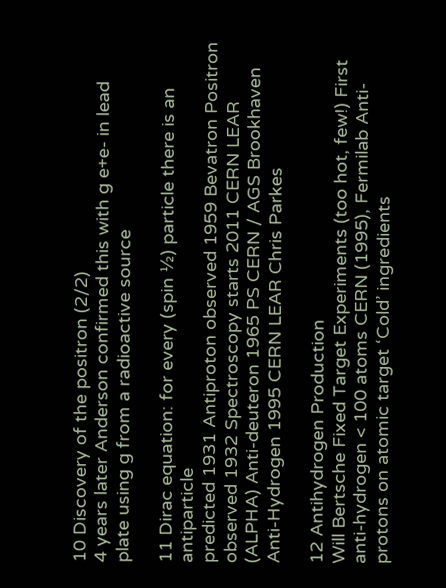10 Discovery of the positron (2/2)
4 years later Anderson confirmed this with g e+e- in lead plate using g from a radioactive source

11 Dirac equation: for every (spin ½) particle there is an antiparticle
predicted 1931 Antiproton observed 1959 Bevatron Positron observed 1932 Spectroscopy starts 2011 CERN LEAR (ALPHA) Anti-deuteron 1965 PS CERN / AGS Brookhaven Anti-Hydrogen 1995 CERN LEAR Chris Parkes

12 Antihydrogen Production
Will Bertsche Fixed Target Experiments (too hot, few!) First anti-hydrogen < 100 atoms CERN (1995), Fermilab Anti-protons on atomic target ‘Cold’ ingredients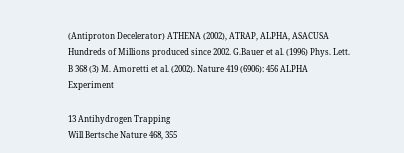(Antiproton Decelerator) ATHENA (2002), ATRAP, ALPHA, ASACUSA Hundreds of Millions produced since 2002. G.Bauer et al. (1996) Phys. Lett. B 368 (3) M. Amoretti et al. (2002). Nature 419 (6906): 456 ALPHA Experiment

13 Antihydrogen Trapping
Will Bertsche Nature 468, 355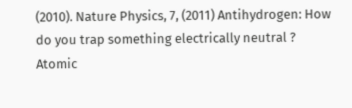(2010). Nature Physics, 7, (2011) Antihydrogen: How do you trap something electrically neutral ? Atomic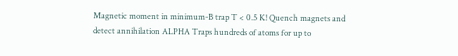Magnetic moment in minimum-B trap T < 0.5 K! Quench magnets and detect annihilation ALPHA Traps hundreds of atoms for up to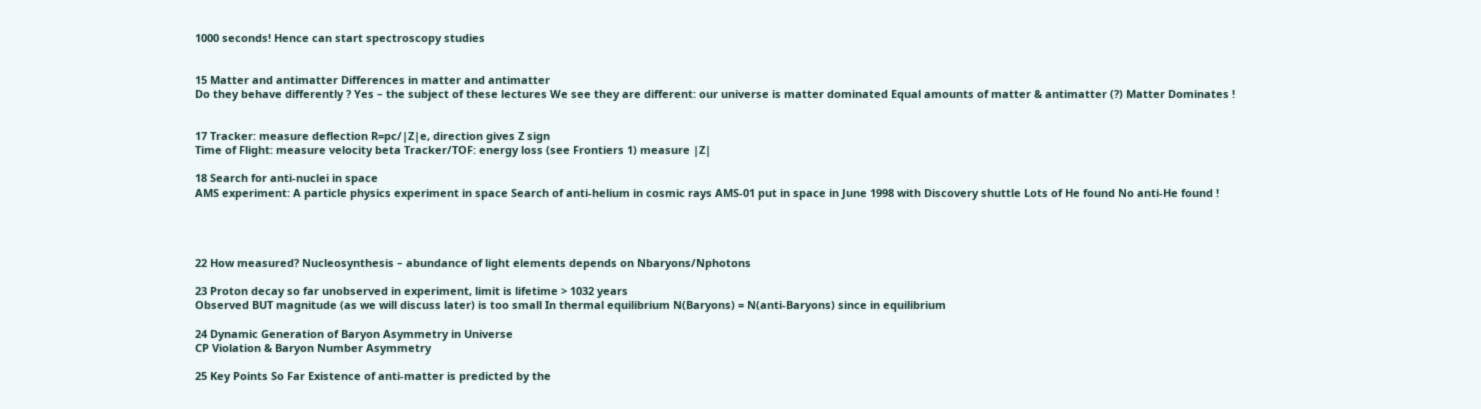1000 seconds! Hence can start spectroscopy studies


15 Matter and antimatter Differences in matter and antimatter
Do they behave differently ? Yes – the subject of these lectures We see they are different: our universe is matter dominated Equal amounts of matter & antimatter (?) Matter Dominates !


17 Tracker: measure deflection R=pc/|Z|e, direction gives Z sign
Time of Flight: measure velocity beta Tracker/TOF: energy loss (see Frontiers 1) measure |Z|

18 Search for anti-nuclei in space
AMS experiment: A particle physics experiment in space Search of anti-helium in cosmic rays AMS-01 put in space in June 1998 with Discovery shuttle Lots of He found No anti-He found !




22 How measured? Nucleosynthesis – abundance of light elements depends on Nbaryons/Nphotons

23 Proton decay so far unobserved in experiment, limit is lifetime > 1032 years
Observed BUT magnitude (as we will discuss later) is too small In thermal equilibrium N(Baryons) = N(anti-Baryons) since in equilibrium

24 Dynamic Generation of Baryon Asymmetry in Universe
CP Violation & Baryon Number Asymmetry

25 Key Points So Far Existence of anti-matter is predicted by the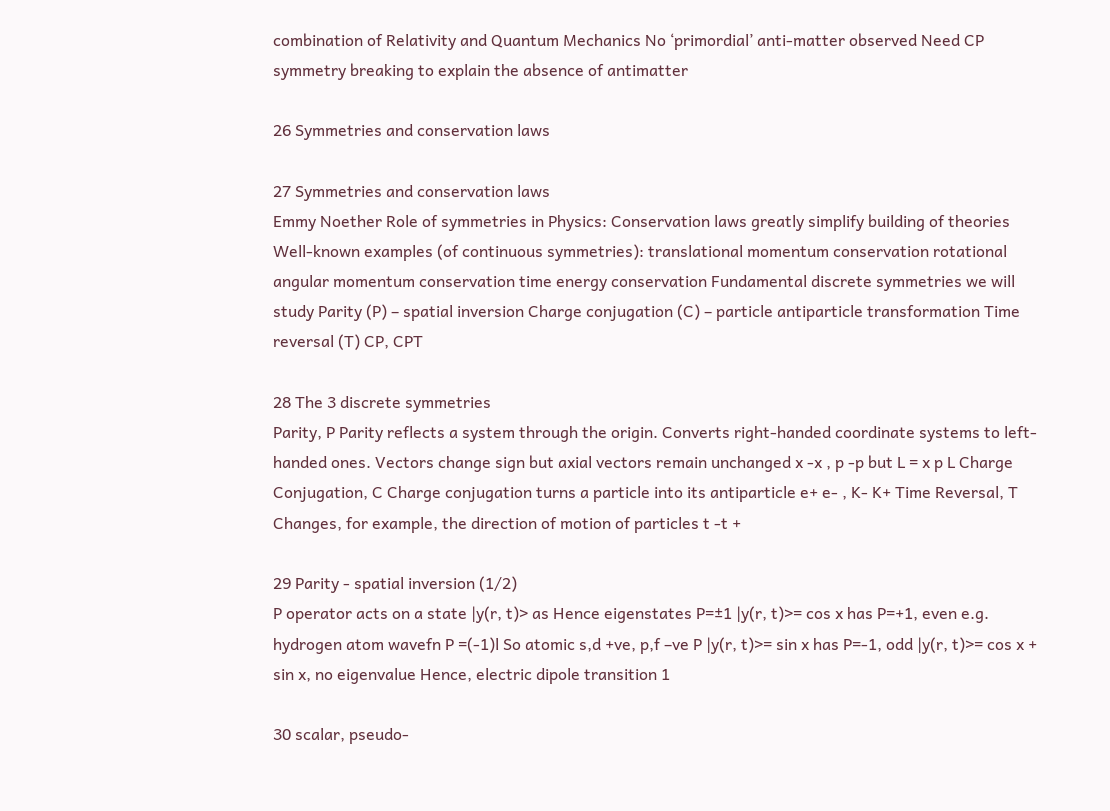combination of Relativity and Quantum Mechanics No ‘primordial’ anti-matter observed Need CP symmetry breaking to explain the absence of antimatter

26 Symmetries and conservation laws

27 Symmetries and conservation laws
Emmy Noether Role of symmetries in Physics: Conservation laws greatly simplify building of theories Well-known examples (of continuous symmetries): translational momentum conservation rotational angular momentum conservation time energy conservation Fundamental discrete symmetries we will study Parity (P) – spatial inversion Charge conjugation (C) – particle antiparticle transformation Time reversal (T) CP, CPT

28 The 3 discrete symmetries
Parity, P Parity reflects a system through the origin. Converts right-handed coordinate systems to left-handed ones. Vectors change sign but axial vectors remain unchanged x -x , p -p but L = x p L Charge Conjugation, C Charge conjugation turns a particle into its antiparticle e+ e- , K- K+ Time Reversal, T Changes, for example, the direction of motion of particles t -t +

29 Parity - spatial inversion (1/2)
P operator acts on a state |y(r, t)> as Hence eigenstates P=±1 |y(r, t)>= cos x has P=+1, even e.g. hydrogen atom wavefn P =(-1)l So atomic s,d +ve, p,f –ve P |y(r, t)>= sin x has P=-1, odd |y(r, t)>= cos x + sin x, no eigenvalue Hence, electric dipole transition 1

30 scalar, pseudo-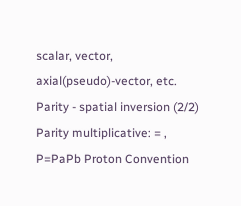scalar, vector, axial(pseudo)-vector, etc.
Parity - spatial inversion (2/2) Parity multiplicative: = , P=PaPb Proton Convention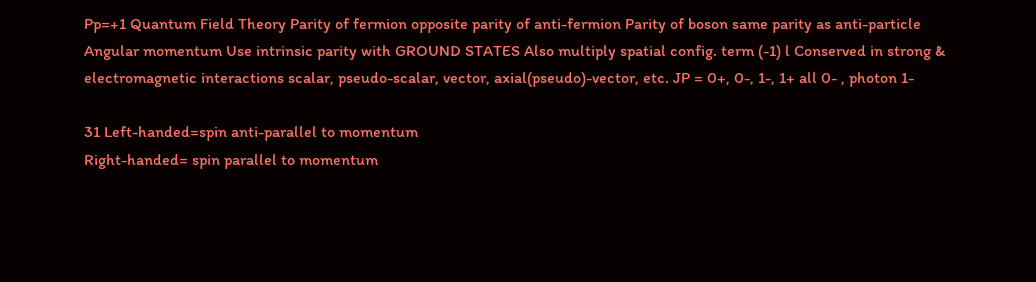Pp=+1 Quantum Field Theory Parity of fermion opposite parity of anti-fermion Parity of boson same parity as anti-particle Angular momentum Use intrinsic parity with GROUND STATES Also multiply spatial config. term (-1) l Conserved in strong & electromagnetic interactions scalar, pseudo-scalar, vector, axial(pseudo)-vector, etc. JP = 0+, 0-, 1-, 1+ all 0- , photon 1-

31 Left-handed=spin anti-parallel to momentum
Right-handed= spin parallel to momentum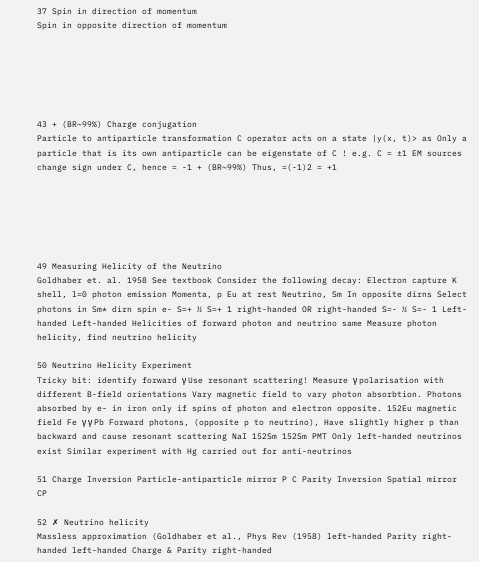37 Spin in direction of momentum
Spin in opposite direction of momentum






43 + (BR~99%) Charge conjugation
Particle to antiparticle transformation C operator acts on a state |y(x, t)> as Only a particle that is its own antiparticle can be eigenstate of C ! e.g. C = ±1 EM sources change sign under C, hence = -1 + (BR~99%) Thus, =(-1)2 = +1






49 Measuring Helicity of the Neutrino
Goldhaber et. al. 1958 See textbook Consider the following decay: Electron capture K shell, l=0 photon emission Momenta, p Eu at rest Neutrino, Sm In opposite dirns Select photons in Sm* dirn spin e- S=+ ½ S=+ 1 right-handed OR right-handed S=- ½ S=- 1 Left-handed Left-handed Helicities of forward photon and neutrino same Measure photon helicity, find neutrino helicity

50 Neutrino Helicity Experiment
Tricky bit: identify forward γ Use resonant scattering! Measure γ polarisation with different B-field orientations Vary magnetic field to vary photon absorbtion. Photons absorbed by e- in iron only if spins of photon and electron opposite. 152Eu magnetic field Fe γ γ Pb Forward photons, (opposite p to neutrino), Have slightly higher p than backward and cause resonant scattering NaI 152Sm 152Sm PMT Only left-handed neutrinos exist Similar experiment with Hg carried out for anti-neutrinos

51 Charge Inversion Particle-antiparticle mirror P C Parity Inversion Spatial mirror CP

52 ✗ Neutrino helicity
Massless approximation (Goldhaber et al., Phys Rev (1958) left-handed Parity right-handed left-handed Charge & Parity right-handed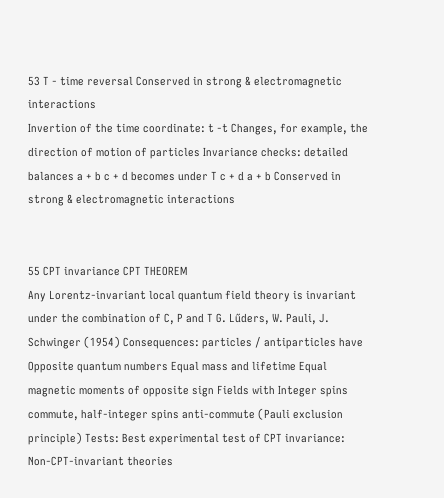53 T - time reversal Conserved in strong & electromagnetic interactions
Invertion of the time coordinate: t -t Changes, for example, the direction of motion of particles Invariance checks: detailed balances a + b c + d becomes under T c + d a + b Conserved in strong & electromagnetic interactions


55 CPT invariance CPT THEOREM
Any Lorentz-invariant local quantum field theory is invariant under the combination of C, P and T G. Lűders, W. Pauli, J. Schwinger (1954) Consequences: particles / antiparticles have Opposite quantum numbers Equal mass and lifetime Equal magnetic moments of opposite sign Fields with Integer spins commute, half-integer spins anti-commute (Pauli exclusion principle) Tests: Best experimental test of CPT invariance: Non-CPT-invariant theories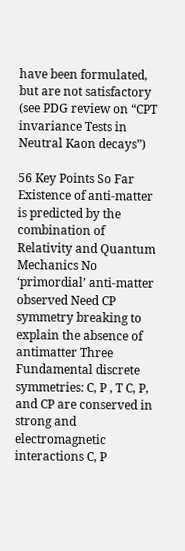have been formulated, but are not satisfactory (see PDG review on “CPT invariance Tests in Neutral Kaon decays”)

56 Key Points So Far Existence of anti-matter is predicted by the combination of Relativity and Quantum Mechanics No ‘primordial’ anti-matter observed Need CP symmetry breaking to explain the absence of antimatter Three Fundamental discrete symmetries: C, P , T C, P, and CP are conserved in strong and electromagnetic interactions C, P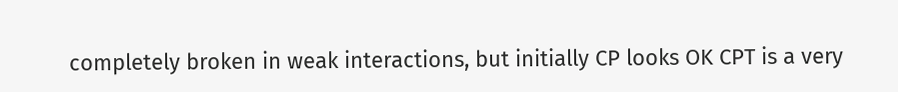completely broken in weak interactions, but initially CP looks OK CPT is a very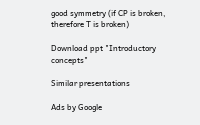good symmetry (if CP is broken, therefore T is broken)

Download ppt "Introductory concepts"

Similar presentations

Ads by Google